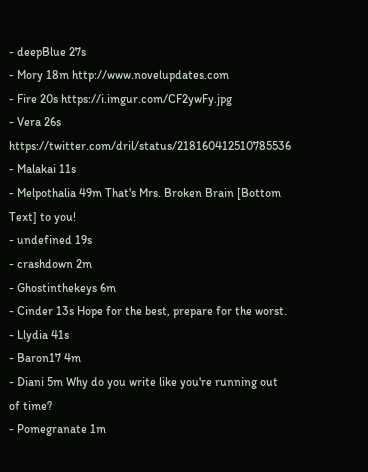- deepBlue 27s
- Mory 18m http://www.novelupdates.com
- Fire 20s https://i.imgur.com/CF2ywFy.jpg
- Vera 26s https://twitter.com/dril/status/218160412510785536
- Malakai 11s
- Melpothalia 49m That's Mrs. Broken Brain [Bottom Text] to you!
- undefined 19s
- crashdown 2m
- Ghostinthekeys 6m
- Cinder 13s Hope for the best, prepare for the worst.
- Llydia 41s
- Baron17 4m
- Diani 5m Why do you write like you're running out of time?
- Pomegranate 1m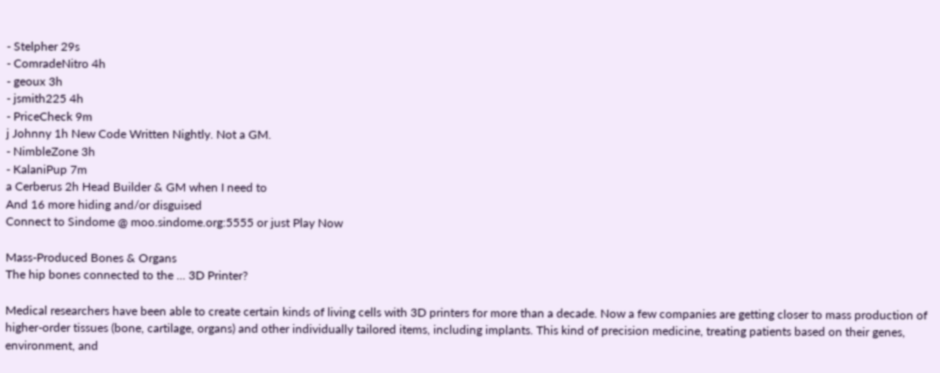- Stelpher 29s
- ComradeNitro 4h
- geoux 3h
- jsmith225 4h
- PriceCheck 9m
j Johnny 1h New Code Written Nightly. Not a GM.
- NimbleZone 3h
- KalaniPup 7m
a Cerberus 2h Head Builder & GM when I need to
And 16 more hiding and/or disguised
Connect to Sindome @ moo.sindome.org:5555 or just Play Now

Mass-Produced Bones & Organs
The hip bones connected to the ... 3D Printer?

Medical researchers have been able to create certain kinds of living cells with 3D printers for more than a decade. Now a few companies are getting closer to mass production of higher-order tissues (bone, cartilage, organs) and other individually tailored items, including implants. This kind of precision medicine, treating patients based on their genes, environment, and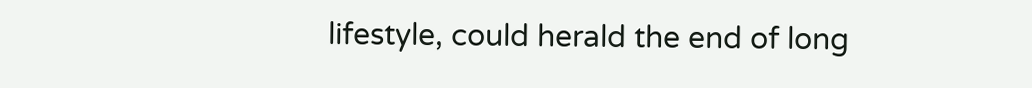lifestyle, could herald the end of long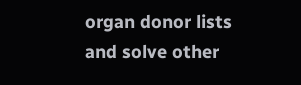organ donor lists and solve other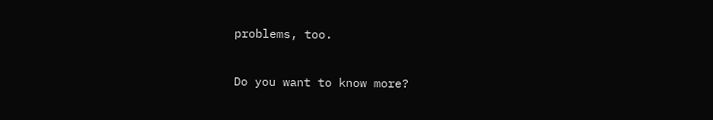problems, too.

Do you want to know more?